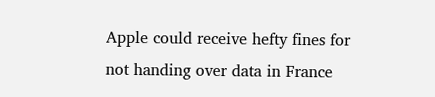Apple could receive hefty fines for not handing over data in France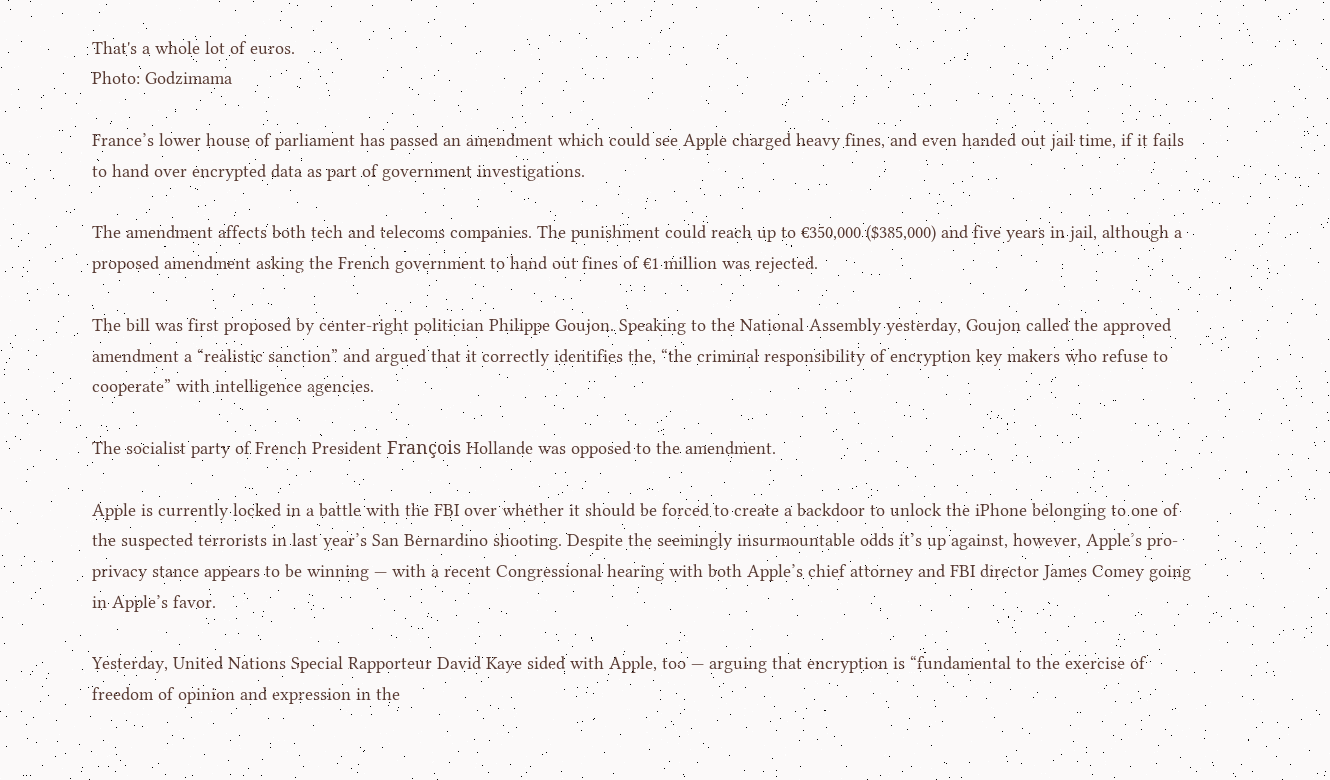That's a whole lot of euros.
Photo: Godzimama

France’s lower house of parliament has passed an amendment which could see Apple charged heavy fines, and even handed out jail time, if it fails to hand over encrypted data as part of government investigations.

The amendment affects both tech and telecoms companies. The punishment could reach up to €350,000 ($385,000) and five years in jail, although a proposed amendment asking the French government to hand out fines of €1 million was rejected.

The bill was first proposed by center-right politician Philippe Goujon. Speaking to the National Assembly yesterday, Goujon called the approved amendment a “realistic sanction” and argued that it correctly identifies the, “the criminal responsibility of encryption key makers who refuse to cooperate” with intelligence agencies.

The socialist party of French President François Hollande was opposed to the amendment.

Apple is currently locked in a battle with the FBI over whether it should be forced to create a backdoor to unlock the iPhone belonging to one of the suspected terrorists in last year’s San Bernardino shooting. Despite the seemingly insurmountable odds it’s up against, however, Apple’s pro-privacy stance appears to be winning — with a recent Congressional hearing with both Apple’s chief attorney and FBI director James Comey going in Apple’s favor.

Yesterday, United Nations Special Rapporteur David Kaye sided with Apple, too — arguing that encryption is “fundamental to the exercise of freedom of opinion and expression in the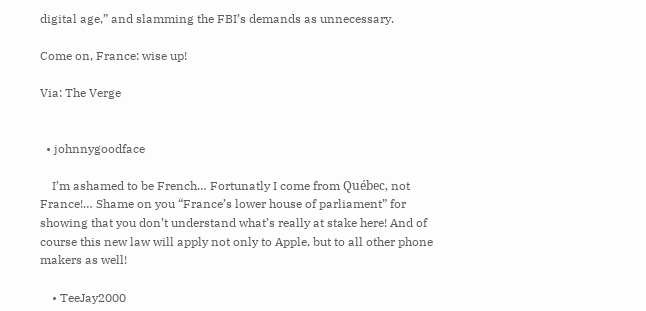digital age,” and slamming the FBI’s demands as unnecessary.

Come on, France: wise up!

Via: The Verge


  • johnnygoodface

    I’m ashamed to be French… Fortunatly I come from Québec, not France!… Shame on you “France’s lower house of parliament” for showing that you don’t understand what’s really at stake here! And of course this new law will apply not only to Apple, but to all other phone makers as well!

    • TeeJay2000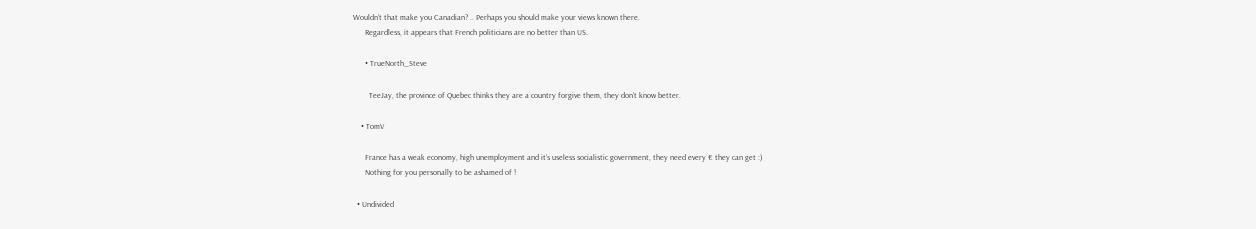Wouldn’t that make you Canadian? .. Perhaps you should make your views known there.
      Regardless, it appears that French politicians are no better than US.

      • TrueNorth_Steve

        TeeJay, the province of Quebec thinks they are a country forgive them, they don’t know better.

    • TomV

      France has a weak economy, high unemployment and it’s useless socialistic government, they need every € they can get :)
      Nothing for you personally to be ashamed of !

  • Undivided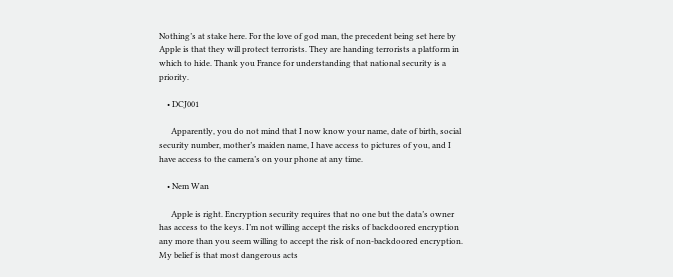Nothing’s at stake here. For the love of god man, the precedent being set here by Apple is that they will protect terrorists. They are handing terrorists a platform in which to hide. Thank you France for understanding that national security is a priority.

    • DCJ001

      Apparently, you do not mind that I now know your name, date of birth, social security number, mother’s maiden name, I have access to pictures of you, and I have access to the camera’s on your phone at any time.

    • Nem Wan

      Apple is right. Encryption security requires that no one but the data’s owner has access to the keys. I’m not willing accept the risks of backdoored encryption any more than you seem willing to accept the risk of non-backdoored encryption. My belief is that most dangerous acts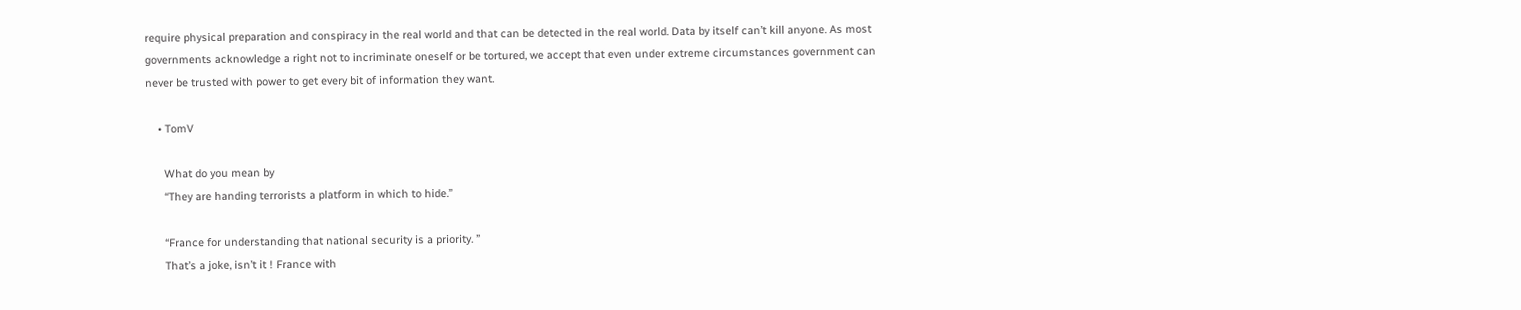require physical preparation and conspiracy in the real world and that can be detected in the real world. Data by itself can’t kill anyone. As most governments acknowledge a right not to incriminate oneself or be tortured, we accept that even under extreme circumstances government can never be trusted with power to get every bit of information they want.

    • TomV

      What do you mean by
      “They are handing terrorists a platform in which to hide.”

      “France for understanding that national security is a priority. ”
      That’s a joke, isn’t it ! France with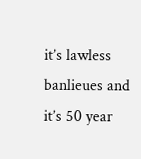it’s lawless banlieues and it’s 50 year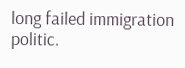long failed immigration politic.